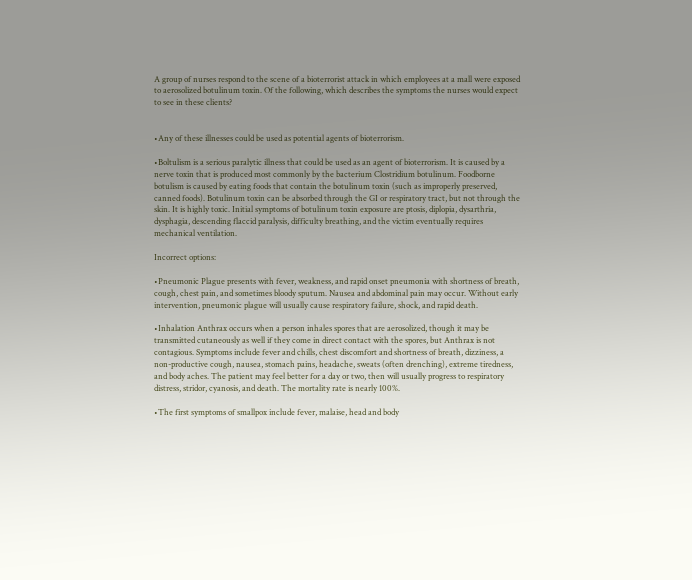A group of nurses respond to the scene of a bioterrorist attack in which employees at a mall were exposed to aerosolized botulinum toxin. Of the following, which describes the symptoms the nurses would expect to see in these clients?


•Any of these illnesses could be used as potential agents of bioterrorism.

•Boltulism is a serious paralytic illness that could be used as an agent of bioterrorism. It is caused by a nerve toxin that is produced most commonly by the bacterium Clostridium botulinum. Foodborne botulism is caused by eating foods that contain the botulinum toxin (such as improperly preserved, canned foods). Botulinum toxin can be absorbed through the GI or respiratory tract, but not through the skin. It is highly toxic. Initial symptoms of botulinum toxin exposure are ptosis, diplopia, dysarthria, dysphagia, descending flaccid paralysis, difficulty breathing, and the victim eventually requires mechanical ventilation.

Incorrect options:

•Pneumonic Plague presents with fever, weakness, and rapid onset pneumonia with shortness of breath, cough, chest pain, and sometimes bloody sputum. Nausea and abdominal pain may occur. Without early intervention, pneumonic plague will usually cause respiratory failure, shock, and rapid death.

•Inhalation Anthrax occurs when a person inhales spores that are aerosolized, though it may be transmitted cutaneously as well if they come in direct contact with the spores, but Anthrax is not contagious. Symptoms include fever and chills, chest discomfort and shortness of breath, dizziness, a non-productive cough, nausea, stomach pains, headache, sweats (often drenching), extreme tiredness, and body aches. The patient may feel better for a day or two, then will usually progress to respiratory distress, stridor, cyanosis, and death. The mortality rate is nearly 100%.

•The first symptoms of smallpox include fever, malaise, head and body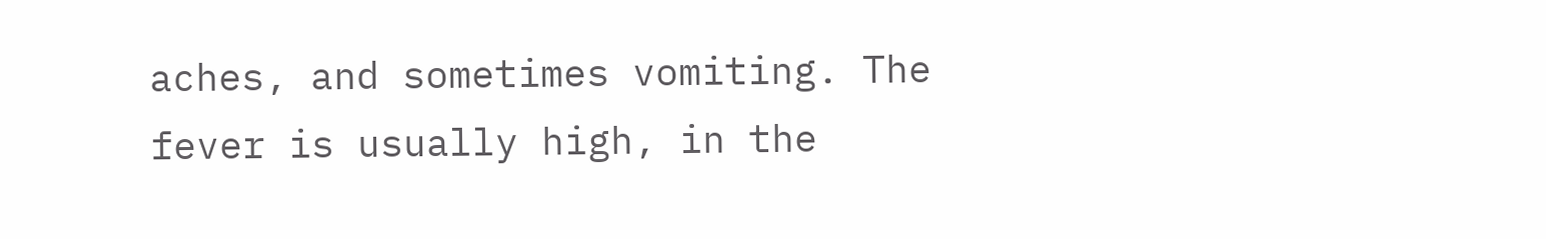aches, and sometimes vomiting. The fever is usually high, in the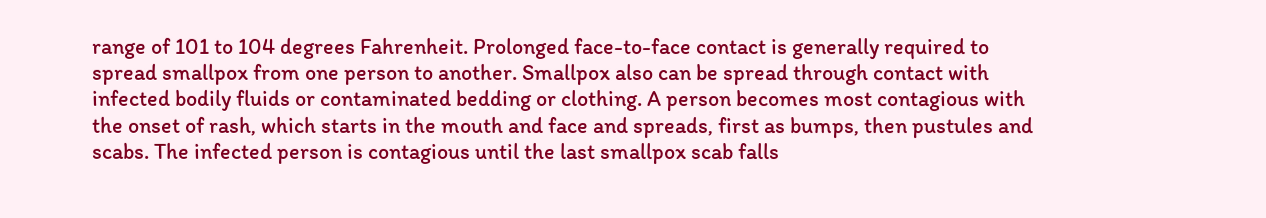range of 101 to 104 degrees Fahrenheit. Prolonged face-to-face contact is generally required to spread smallpox from one person to another. Smallpox also can be spread through contact with infected bodily fluids or contaminated bedding or clothing. A person becomes most contagious with the onset of rash, which starts in the mouth and face and spreads, first as bumps, then pustules and scabs. The infected person is contagious until the last smallpox scab falls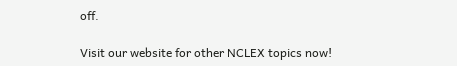off.

Visit our website for other NCLEX topics now!